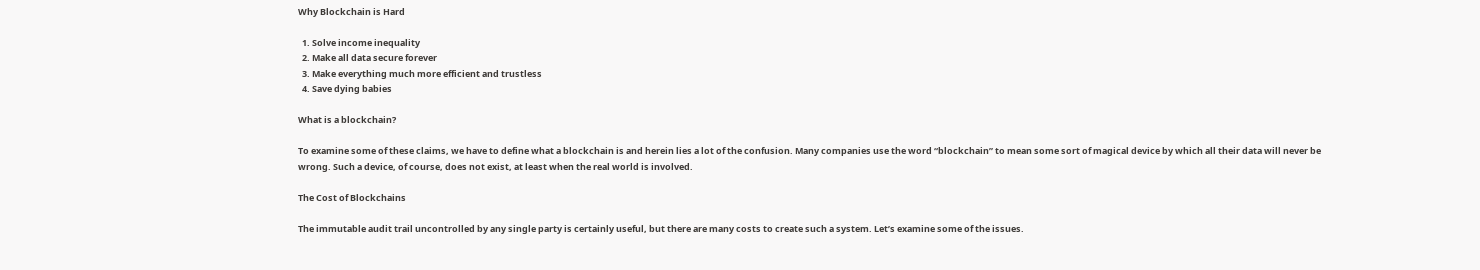Why Blockchain is Hard

  1. Solve income inequality
  2. Make all data secure forever
  3. Make everything much more efficient and trustless
  4. Save dying babies

What is a blockchain?

To examine some of these claims, we have to define what a blockchain is and herein lies a lot of the confusion. Many companies use the word “blockchain” to mean some sort of magical device by which all their data will never be wrong. Such a device, of course, does not exist, at least when the real world is involved.

The Cost of Blockchains

The immutable audit trail uncontrolled by any single party is certainly useful, but there are many costs to create such a system. Let’s examine some of the issues.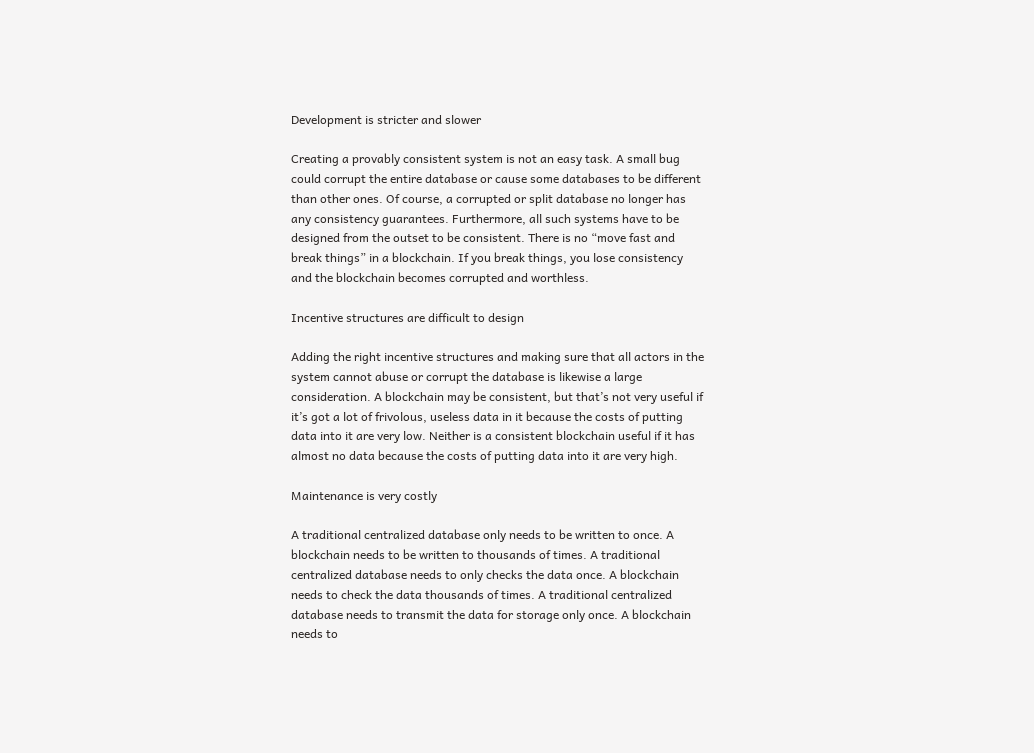Development is stricter and slower

Creating a provably consistent system is not an easy task. A small bug could corrupt the entire database or cause some databases to be different than other ones. Of course, a corrupted or split database no longer has any consistency guarantees. Furthermore, all such systems have to be designed from the outset to be consistent. There is no “move fast and break things” in a blockchain. If you break things, you lose consistency and the blockchain becomes corrupted and worthless.

Incentive structures are difficult to design

Adding the right incentive structures and making sure that all actors in the system cannot abuse or corrupt the database is likewise a large consideration. A blockchain may be consistent, but that’s not very useful if it’s got a lot of frivolous, useless data in it because the costs of putting data into it are very low. Neither is a consistent blockchain useful if it has almost no data because the costs of putting data into it are very high.

Maintenance is very costly

A traditional centralized database only needs to be written to once. A blockchain needs to be written to thousands of times. A traditional centralized database needs to only checks the data once. A blockchain needs to check the data thousands of times. A traditional centralized database needs to transmit the data for storage only once. A blockchain needs to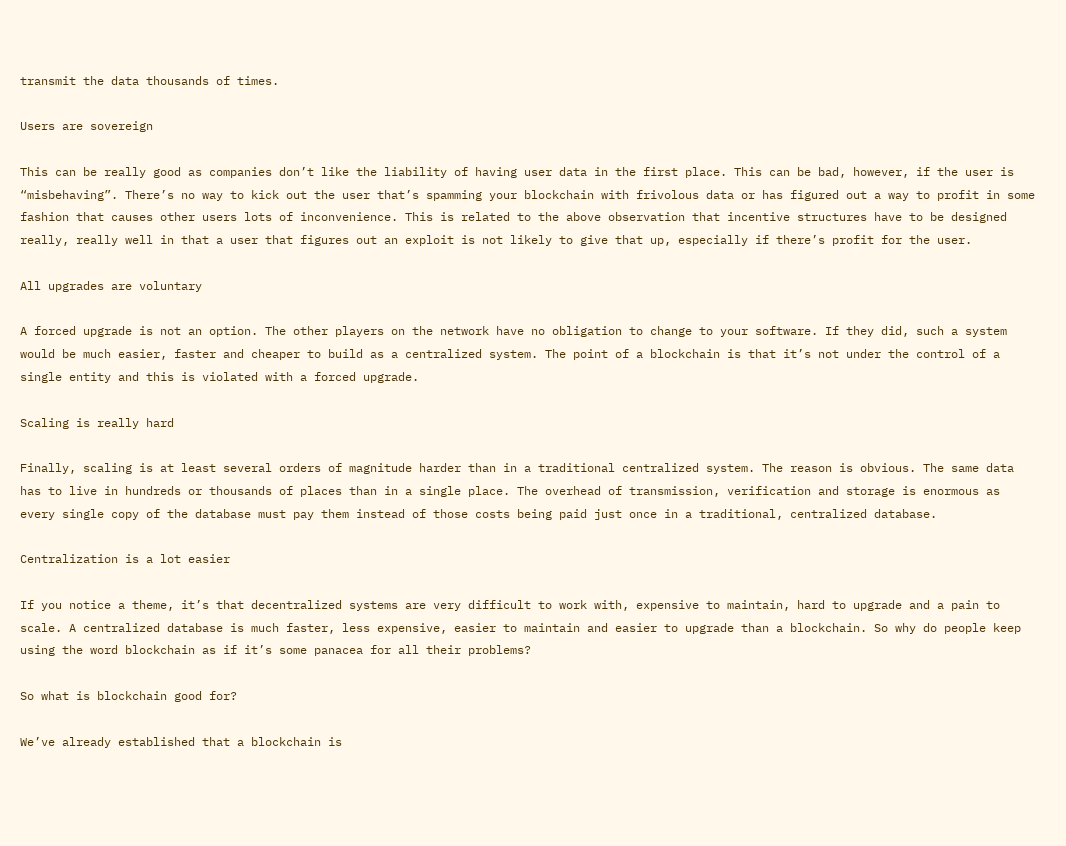transmit the data thousands of times.

Users are sovereign

This can be really good as companies don’t like the liability of having user data in the first place. This can be bad, however, if the user is “misbehaving”. There’s no way to kick out the user that’s spamming your blockchain with frivolous data or has figured out a way to profit in some fashion that causes other users lots of inconvenience. This is related to the above observation that incentive structures have to be designed really, really well in that a user that figures out an exploit is not likely to give that up, especially if there’s profit for the user.

All upgrades are voluntary

A forced upgrade is not an option. The other players on the network have no obligation to change to your software. If they did, such a system would be much easier, faster and cheaper to build as a centralized system. The point of a blockchain is that it’s not under the control of a single entity and this is violated with a forced upgrade.

Scaling is really hard

Finally, scaling is at least several orders of magnitude harder than in a traditional centralized system. The reason is obvious. The same data has to live in hundreds or thousands of places than in a single place. The overhead of transmission, verification and storage is enormous as every single copy of the database must pay them instead of those costs being paid just once in a traditional, centralized database.

Centralization is a lot easier

If you notice a theme, it’s that decentralized systems are very difficult to work with, expensive to maintain, hard to upgrade and a pain to scale. A centralized database is much faster, less expensive, easier to maintain and easier to upgrade than a blockchain. So why do people keep using the word blockchain as if it’s some panacea for all their problems?

So what is blockchain good for?

We’ve already established that a blockchain is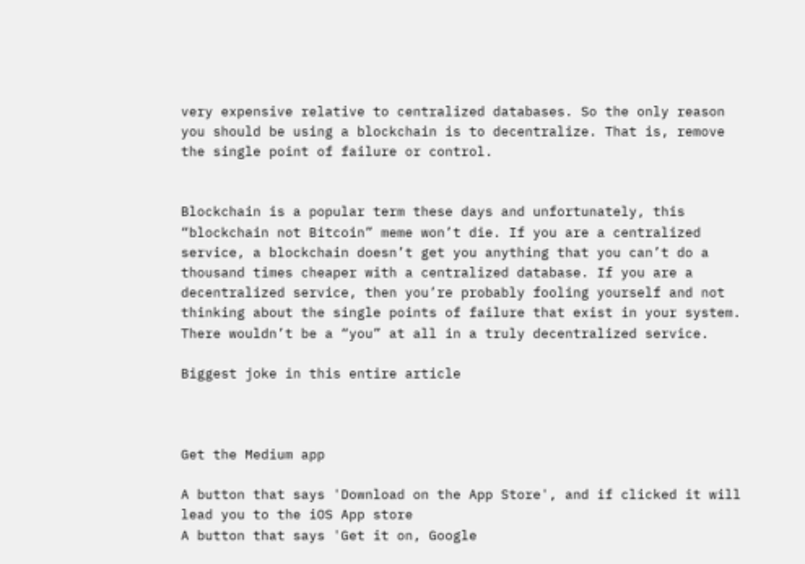very expensive relative to centralized databases. So the only reason you should be using a blockchain is to decentralize. That is, remove the single point of failure or control.


Blockchain is a popular term these days and unfortunately, this “blockchain not Bitcoin” meme won’t die. If you are a centralized service, a blockchain doesn’t get you anything that you can’t do a thousand times cheaper with a centralized database. If you are a decentralized service, then you’re probably fooling yourself and not thinking about the single points of failure that exist in your system. There wouldn’t be a “you” at all in a truly decentralized service.

Biggest joke in this entire article



Get the Medium app

A button that says 'Download on the App Store', and if clicked it will lead you to the iOS App store
A button that says 'Get it on, Google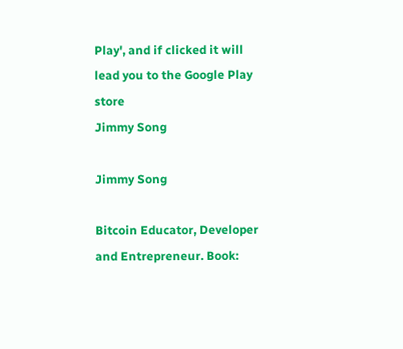Play', and if clicked it will lead you to the Google Play store
Jimmy Song

Jimmy Song

Bitcoin Educator, Developer and Entrepreneur. Book: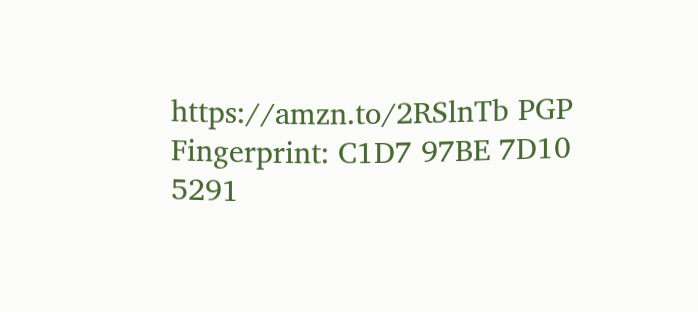https://amzn.to/2RSlnTb PGP Fingerprint: C1D7 97BE 7D10 5291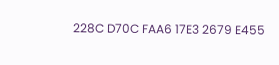228C D70C FAA6 17E3 2679 E455